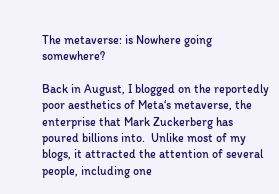The metaverse: is Nowhere going somewhere?

Back in August, I blogged on the reportedly poor aesthetics of Meta‘s metaverse, the enterprise that Mark Zuckerberg has poured billions into.  Unlike most of my blogs, it attracted the attention of several people, including one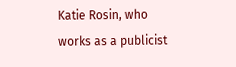Katie Rosin, who works as a publicist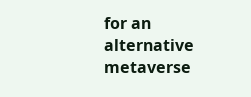for an alternative metaverse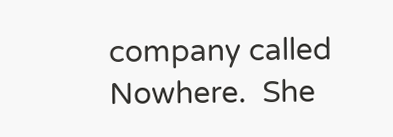company called Nowhere.  She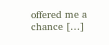offered me a chance […]